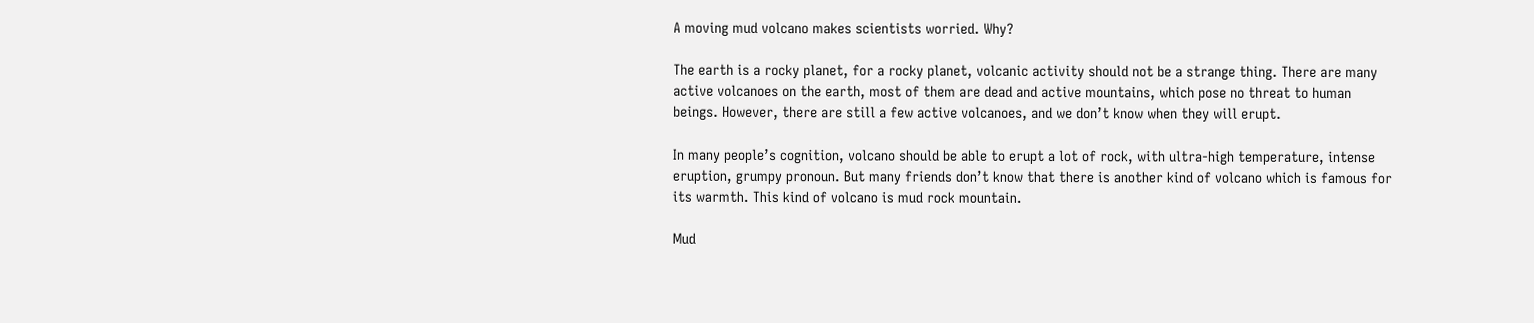A moving mud volcano makes scientists worried. Why?

The earth is a rocky planet, for a rocky planet, volcanic activity should not be a strange thing. There are many active volcanoes on the earth, most of them are dead and active mountains, which pose no threat to human beings. However, there are still a few active volcanoes, and we don’t know when they will erupt.

In many people’s cognition, volcano should be able to erupt a lot of rock, with ultra-high temperature, intense eruption, grumpy pronoun. But many friends don’t know that there is another kind of volcano which is famous for its warmth. This kind of volcano is mud rock mountain.

Mud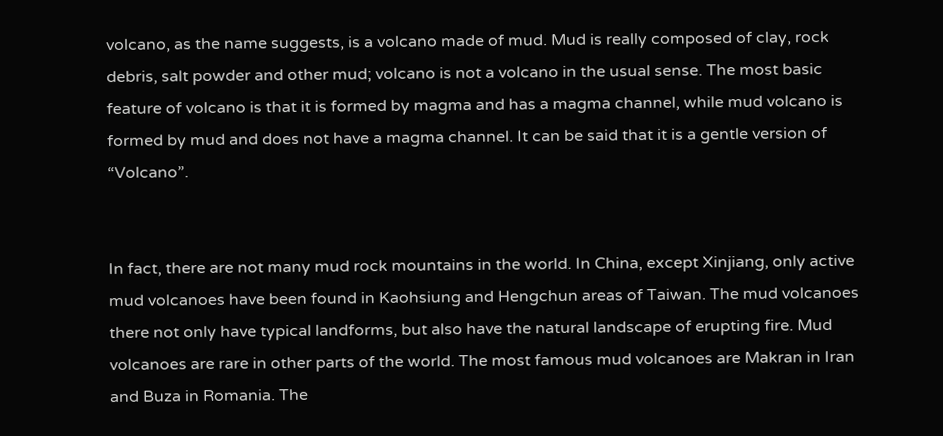volcano, as the name suggests, is a volcano made of mud. Mud is really composed of clay, rock debris, salt powder and other mud; volcano is not a volcano in the usual sense. The most basic feature of volcano is that it is formed by magma and has a magma channel, while mud volcano is formed by mud and does not have a magma channel. It can be said that it is a gentle version of “Volcano”.


In fact, there are not many mud rock mountains in the world. In China, except Xinjiang, only active mud volcanoes have been found in Kaohsiung and Hengchun areas of Taiwan. The mud volcanoes there not only have typical landforms, but also have the natural landscape of erupting fire. Mud volcanoes are rare in other parts of the world. The most famous mud volcanoes are Makran in Iran and Buza in Romania. The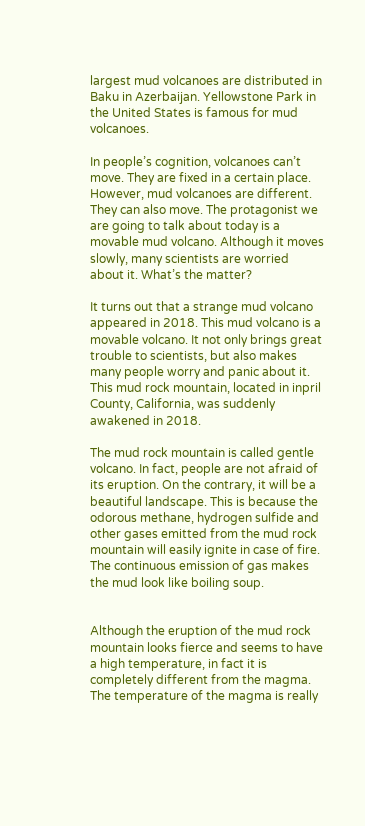largest mud volcanoes are distributed in Baku in Azerbaijan. Yellowstone Park in the United States is famous for mud volcanoes.

In people’s cognition, volcanoes can’t move. They are fixed in a certain place. However, mud volcanoes are different. They can also move. The protagonist we are going to talk about today is a movable mud volcano. Although it moves slowly, many scientists are worried about it. What’s the matter?

It turns out that a strange mud volcano appeared in 2018. This mud volcano is a movable volcano. It not only brings great trouble to scientists, but also makes many people worry and panic about it. This mud rock mountain, located in inpril County, California, was suddenly awakened in 2018.

The mud rock mountain is called gentle volcano. In fact, people are not afraid of its eruption. On the contrary, it will be a beautiful landscape. This is because the odorous methane, hydrogen sulfide and other gases emitted from the mud rock mountain will easily ignite in case of fire. The continuous emission of gas makes the mud look like boiling soup.


Although the eruption of the mud rock mountain looks fierce and seems to have a high temperature, in fact it is completely different from the magma. The temperature of the magma is really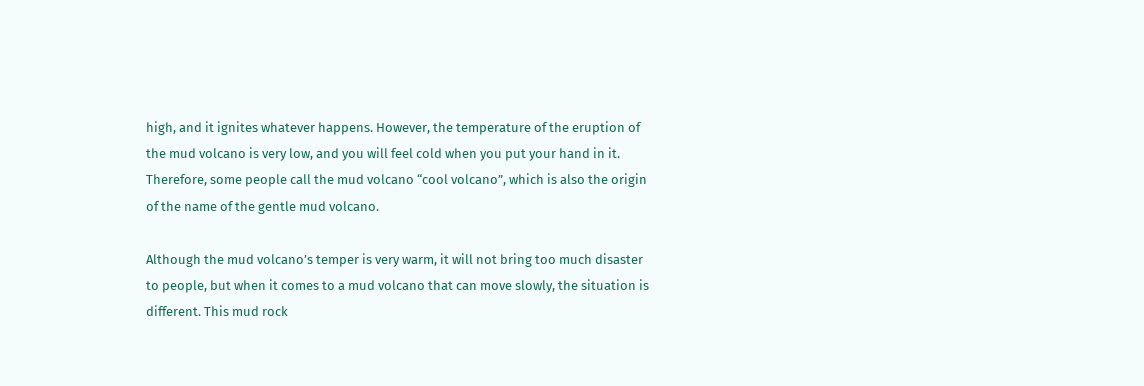high, and it ignites whatever happens. However, the temperature of the eruption of the mud volcano is very low, and you will feel cold when you put your hand in it. Therefore, some people call the mud volcano “cool volcano”, which is also the origin of the name of the gentle mud volcano.

Although the mud volcano’s temper is very warm, it will not bring too much disaster to people, but when it comes to a mud volcano that can move slowly, the situation is different. This mud rock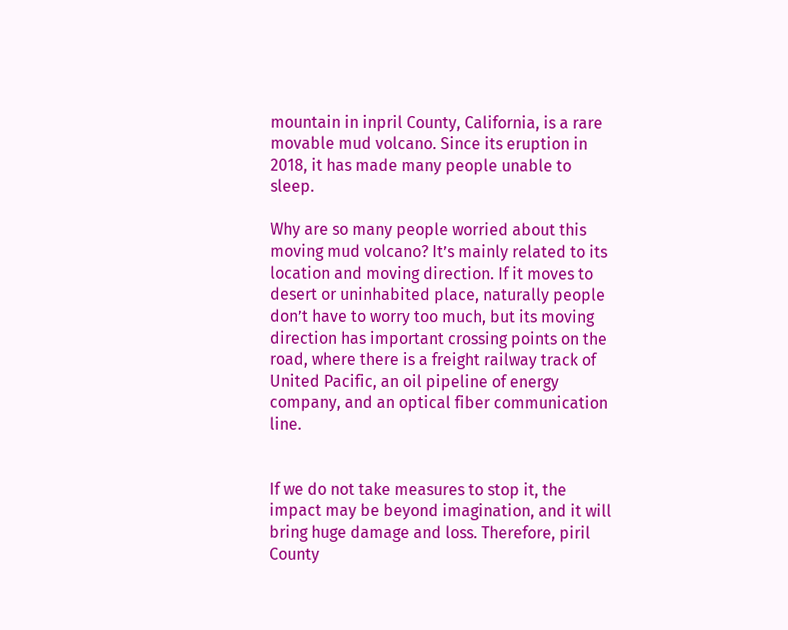mountain in inpril County, California, is a rare movable mud volcano. Since its eruption in 2018, it has made many people unable to sleep.

Why are so many people worried about this moving mud volcano? It’s mainly related to its location and moving direction. If it moves to desert or uninhabited place, naturally people don’t have to worry too much, but its moving direction has important crossing points on the road, where there is a freight railway track of United Pacific, an oil pipeline of energy company, and an optical fiber communication line.


If we do not take measures to stop it, the impact may be beyond imagination, and it will bring huge damage and loss. Therefore, piril County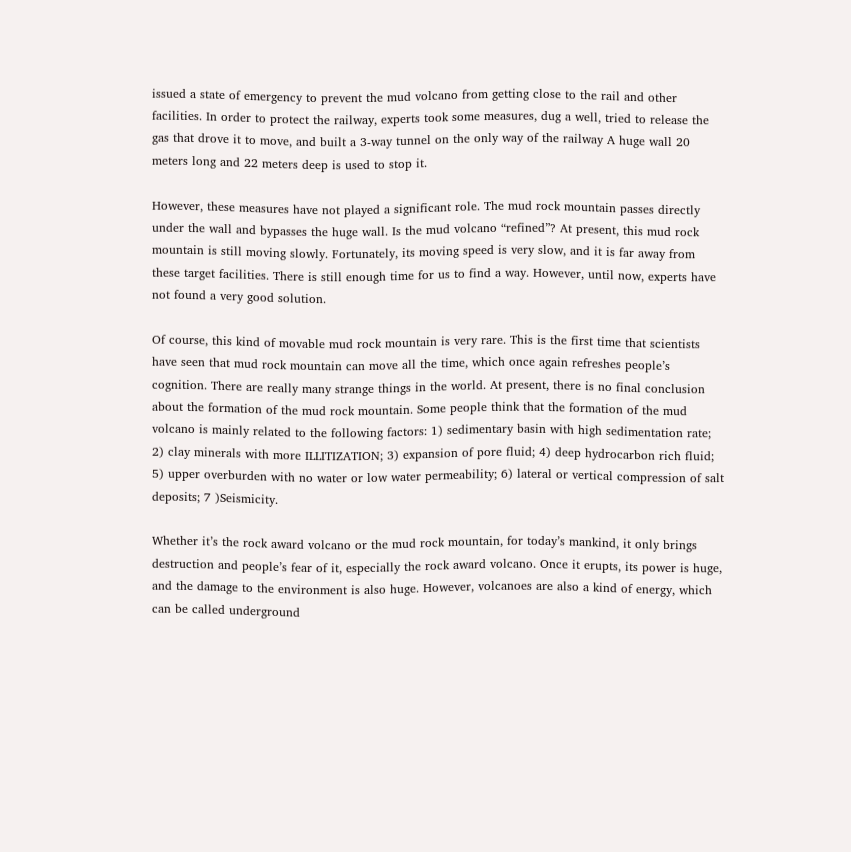issued a state of emergency to prevent the mud volcano from getting close to the rail and other facilities. In order to protect the railway, experts took some measures, dug a well, tried to release the gas that drove it to move, and built a 3-way tunnel on the only way of the railway A huge wall 20 meters long and 22 meters deep is used to stop it.

However, these measures have not played a significant role. The mud rock mountain passes directly under the wall and bypasses the huge wall. Is the mud volcano “refined”? At present, this mud rock mountain is still moving slowly. Fortunately, its moving speed is very slow, and it is far away from these target facilities. There is still enough time for us to find a way. However, until now, experts have not found a very good solution.

Of course, this kind of movable mud rock mountain is very rare. This is the first time that scientists have seen that mud rock mountain can move all the time, which once again refreshes people’s cognition. There are really many strange things in the world. At present, there is no final conclusion about the formation of the mud rock mountain. Some people think that the formation of the mud volcano is mainly related to the following factors: 1) sedimentary basin with high sedimentation rate; 2) clay minerals with more ILLITIZATION; 3) expansion of pore fluid; 4) deep hydrocarbon rich fluid; 5) upper overburden with no water or low water permeability; 6) lateral or vertical compression of salt deposits; 7 )Seismicity.

Whether it’s the rock award volcano or the mud rock mountain, for today’s mankind, it only brings destruction and people’s fear of it, especially the rock award volcano. Once it erupts, its power is huge, and the damage to the environment is also huge. However, volcanoes are also a kind of energy, which can be called underground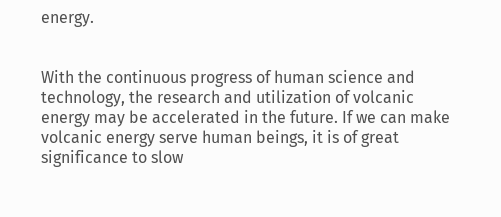energy.


With the continuous progress of human science and technology, the research and utilization of volcanic energy may be accelerated in the future. If we can make volcanic energy serve human beings, it is of great significance to slow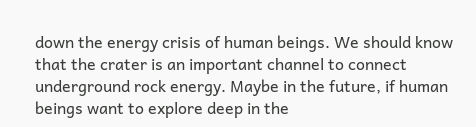down the energy crisis of human beings. We should know that the crater is an important channel to connect underground rock energy. Maybe in the future, if human beings want to explore deep in the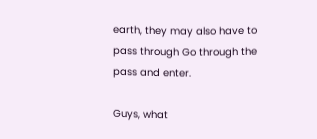earth, they may also have to pass through Go through the pass and enter.

Guys, what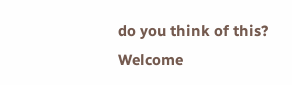do you think of this? Welcome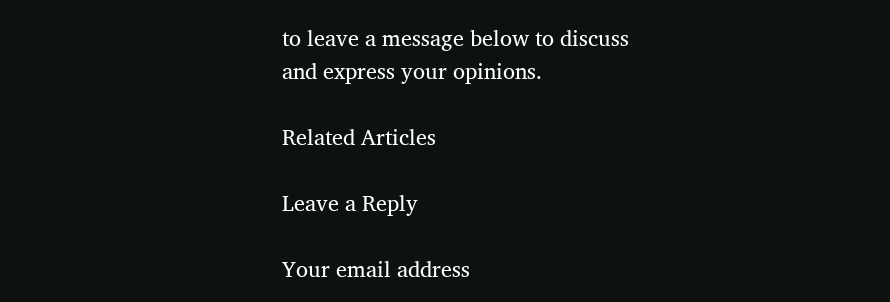to leave a message below to discuss and express your opinions.

Related Articles

Leave a Reply

Your email address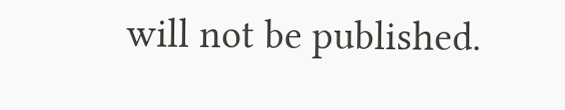will not be published.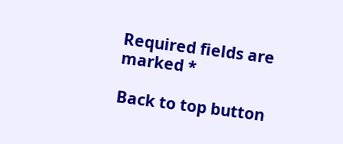Required fields are marked *

Back to top button